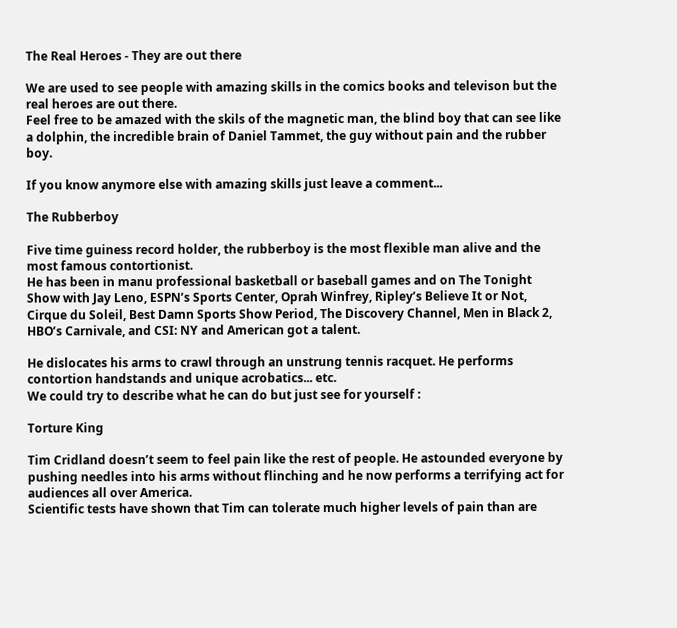The Real Heroes - They are out there

We are used to see people with amazing skills in the comics books and televison but the real heroes are out there.
Feel free to be amazed with the skils of the magnetic man, the blind boy that can see like a dolphin, the incredible brain of Daniel Tammet, the guy without pain and the rubber boy.

If you know anymore else with amazing skills just leave a comment...

The Rubberboy

Five time guiness record holder, the rubberboy is the most flexible man alive and the most famous contortionist.
He has been in manu professional basketball or baseball games and on The Tonight Show with Jay Leno, ESPN’s Sports Center, Oprah Winfrey, Ripley’s Believe It or Not, Cirque du Soleil, Best Damn Sports Show Period, The Discovery Channel, Men in Black 2, HBO’s Carnivale, and CSI: NY and American got a talent.

He dislocates his arms to crawl through an unstrung tennis racquet. He performs contortion handstands and unique acrobatics... etc.
We could try to describe what he can do but just see for yourself :

Torture King

Tim Cridland doesn’t seem to feel pain like the rest of people. He astounded everyone by pushing needles into his arms without flinching and he now performs a terrifying act for audiences all over America.
Scientific tests have shown that Tim can tolerate much higher levels of pain than are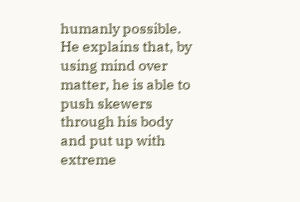humanly possible. He explains that, by using mind over matter, he is able to push skewers through his body and put up with extreme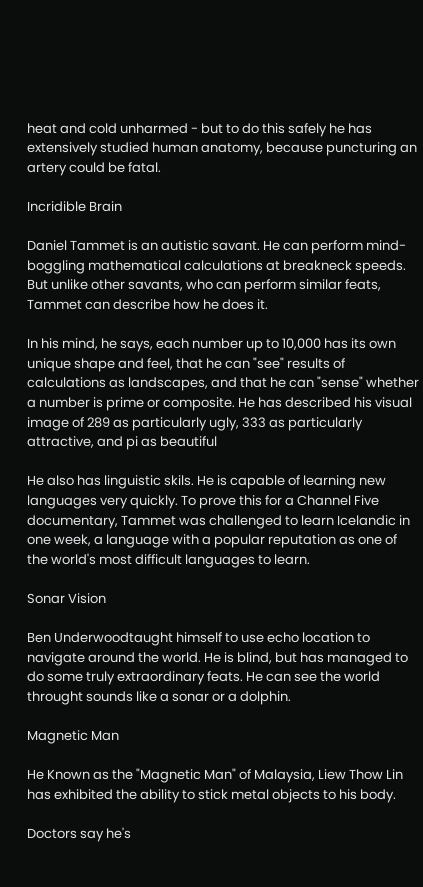heat and cold unharmed - but to do this safely he has extensively studied human anatomy, because puncturing an artery could be fatal.

Incridible Brain

Daniel Tammet is an autistic savant. He can perform mind-boggling mathematical calculations at breakneck speeds. But unlike other savants, who can perform similar feats, Tammet can describe how he does it.

In his mind, he says, each number up to 10,000 has its own unique shape and feel, that he can "see" results of calculations as landscapes, and that he can "sense" whether a number is prime or composite. He has described his visual image of 289 as particularly ugly, 333 as particularly attractive, and pi as beautiful

He also has linguistic skils. He is capable of learning new languages very quickly. To prove this for a Channel Five documentary, Tammet was challenged to learn Icelandic in one week, a language with a popular reputation as one of the world's most difficult languages to learn.

Sonar Vision

Ben Underwoodtaught himself to use echo location to navigate around the world. He is blind, but has managed to do some truly extraordinary feats. He can see the world throught sounds like a sonar or a dolphin.

Magnetic Man

He Known as the "Magnetic Man" of Malaysia, Liew Thow Lin has exhibited the ability to stick metal objects to his body.

Doctors say he's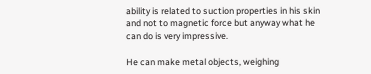ability is related to suction properties in his skin and not to magnetic force but anyway what he can do is very impressive.

He can make metal objects, weighing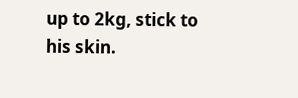up to 2kg, stick to his skin.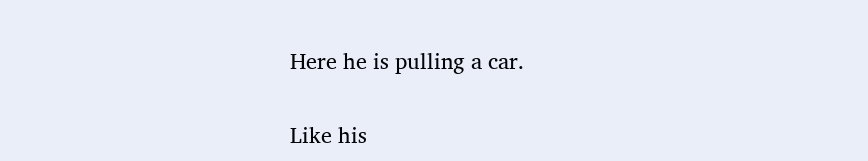Here he is pulling a car.

Like his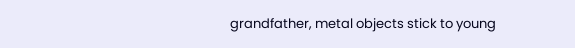grandfather, metal objects stick to young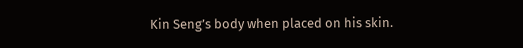Kin Seng’s body when placed on his skin.